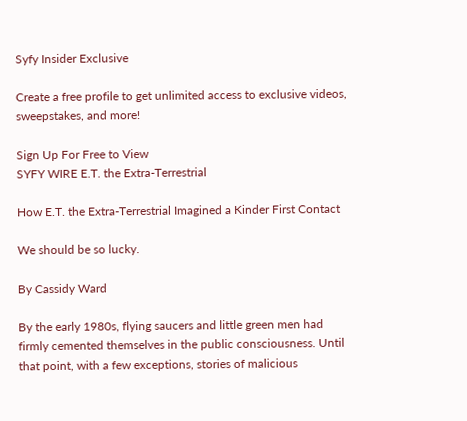Syfy Insider Exclusive

Create a free profile to get unlimited access to exclusive videos, sweepstakes, and more!

Sign Up For Free to View
SYFY WIRE E.T. the Extra-Terrestrial

How E.T. the Extra-Terrestrial Imagined a Kinder First Contact

We should be so lucky.

By Cassidy Ward

By the early 1980s, flying saucers and little green men had firmly cemented themselves in the public consciousness. Until that point, with a few exceptions, stories of malicious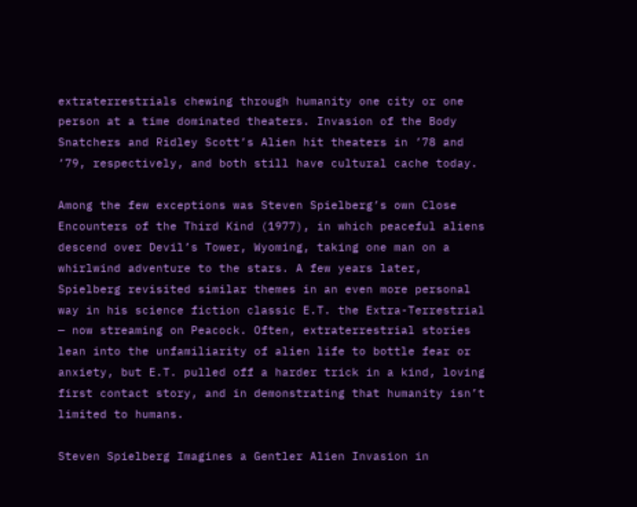extraterrestrials chewing through humanity one city or one person at a time dominated theaters. Invasion of the Body Snatchers and Ridley Scott’s Alien hit theaters in ’78 and ’79, respectively, and both still have cultural cache today.

Among the few exceptions was Steven Spielberg’s own Close Encounters of the Third Kind (1977), in which peaceful aliens descend over Devil’s Tower, Wyoming, taking one man on a whirlwind adventure to the stars. A few years later, Spielberg revisited similar themes in an even more personal way in his science fiction classic E.T. the Extra-Terrestrial — now streaming on Peacock. Often, extraterrestrial stories lean into the unfamiliarity of alien life to bottle fear or anxiety, but E.T. pulled off a harder trick in a kind, loving first contact story, and in demonstrating that humanity isn’t limited to humans.

Steven Spielberg Imagines a Gentler Alien Invasion in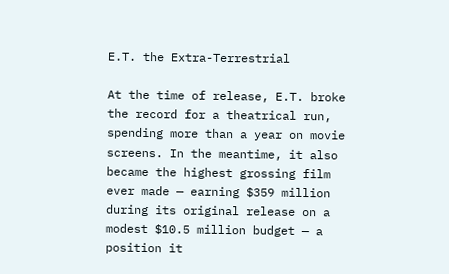E.T. the Extra-Terrestrial

At the time of release, E.T. broke the record for a theatrical run, spending more than a year on movie screens. In the meantime, it also became the highest grossing film ever made — earning $359 million during its original release on a modest $10.5 million budget — a position it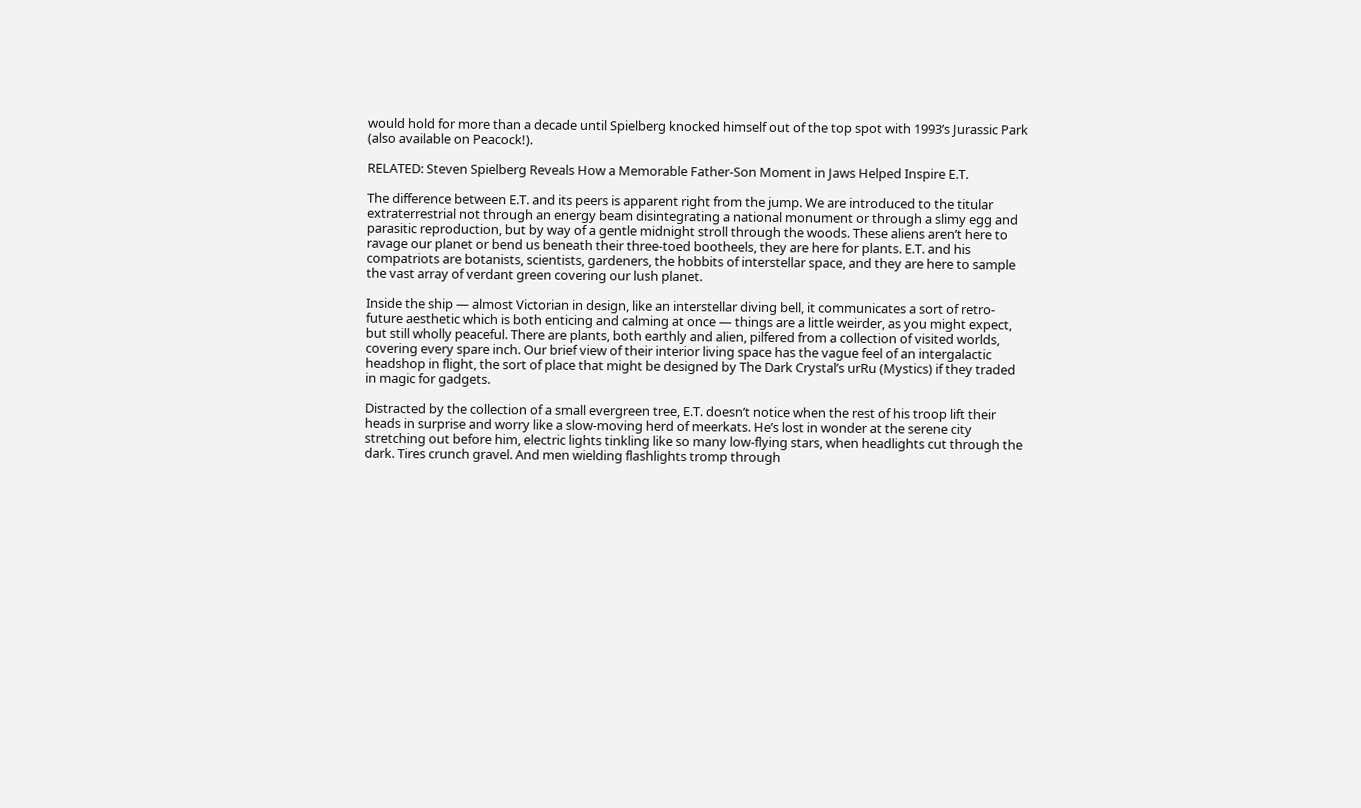would hold for more than a decade until Spielberg knocked himself out of the top spot with 1993’s Jurassic Park (also available on Peacock!).

RELATED: Steven Spielberg Reveals How a Memorable Father-Son Moment in Jaws Helped Inspire E.T.

The difference between E.T. and its peers is apparent right from the jump. We are introduced to the titular extraterrestrial not through an energy beam disintegrating a national monument or through a slimy egg and parasitic reproduction, but by way of a gentle midnight stroll through the woods. These aliens aren’t here to ravage our planet or bend us beneath their three-toed bootheels, they are here for plants. E.T. and his compatriots are botanists, scientists, gardeners, the hobbits of interstellar space, and they are here to sample the vast array of verdant green covering our lush planet.

Inside the ship — almost Victorian in design, like an interstellar diving bell, it communicates a sort of retro-future aesthetic which is both enticing and calming at once — things are a little weirder, as you might expect, but still wholly peaceful. There are plants, both earthly and alien, pilfered from a collection of visited worlds, covering every spare inch. Our brief view of their interior living space has the vague feel of an intergalactic headshop in flight, the sort of place that might be designed by The Dark Crystal’s urRu (Mystics) if they traded in magic for gadgets.

Distracted by the collection of a small evergreen tree, E.T. doesn’t notice when the rest of his troop lift their heads in surprise and worry like a slow-moving herd of meerkats. He’s lost in wonder at the serene city stretching out before him, electric lights tinkling like so many low-flying stars, when headlights cut through the dark. Tires crunch gravel. And men wielding flashlights tromp through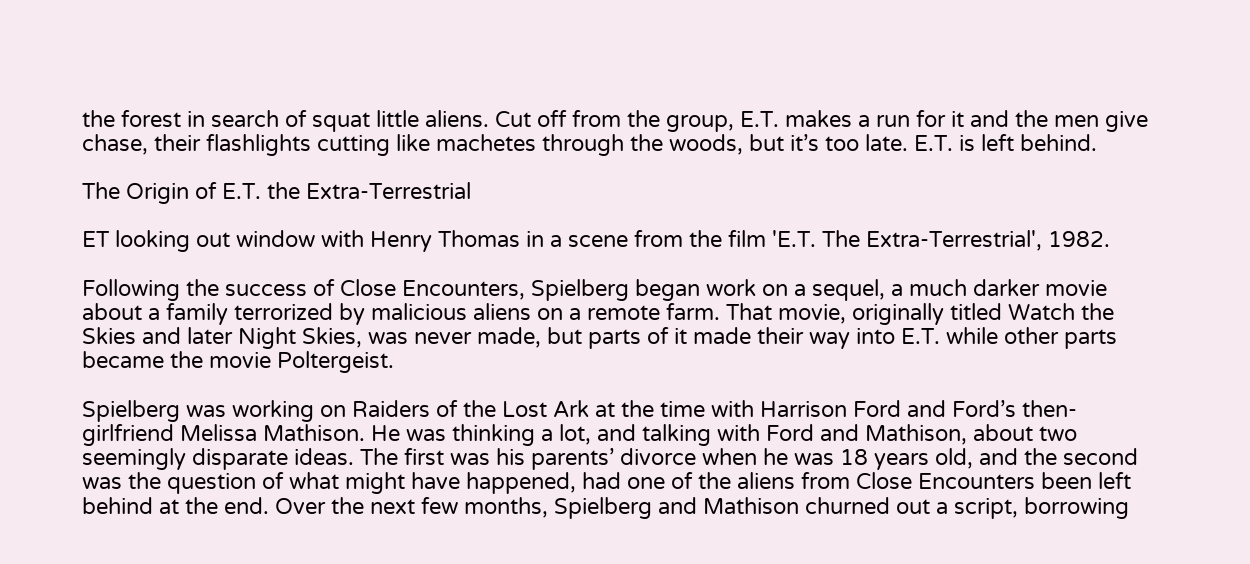the forest in search of squat little aliens. Cut off from the group, E.T. makes a run for it and the men give chase, their flashlights cutting like machetes through the woods, but it’s too late. E.T. is left behind.

The Origin of E.T. the Extra-Terrestrial

ET looking out window with Henry Thomas in a scene from the film 'E.T. The Extra-Terrestrial', 1982.

Following the success of Close Encounters, Spielberg began work on a sequel, a much darker movie about a family terrorized by malicious aliens on a remote farm. That movie, originally titled Watch the Skies and later Night Skies, was never made, but parts of it made their way into E.T. while other parts became the movie Poltergeist.

Spielberg was working on Raiders of the Lost Ark at the time with Harrison Ford and Ford’s then-girlfriend Melissa Mathison. He was thinking a lot, and talking with Ford and Mathison, about two seemingly disparate ideas. The first was his parents’ divorce when he was 18 years old, and the second was the question of what might have happened, had one of the aliens from Close Encounters been left behind at the end. Over the next few months, Spielberg and Mathison churned out a script, borrowing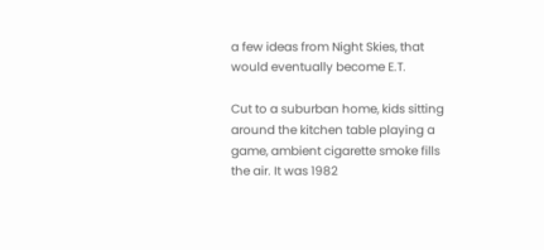a few ideas from Night Skies, that would eventually become E.T.

Cut to a suburban home, kids sitting around the kitchen table playing a game, ambient cigarette smoke fills the air. It was 1982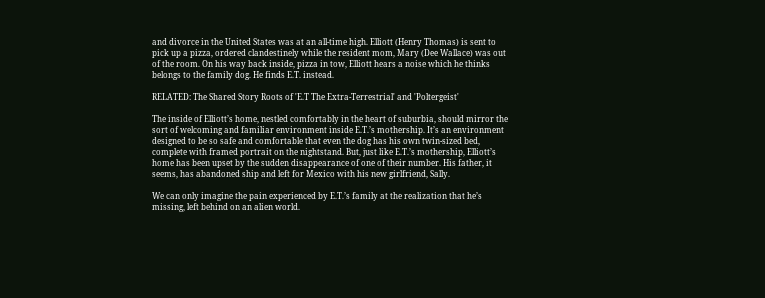and divorce in the United States was at an all-time high. Elliott (Henry Thomas) is sent to pick up a pizza, ordered clandestinely while the resident mom, Mary (Dee Wallace) was out of the room. On his way back inside, pizza in tow, Elliott hears a noise which he thinks belongs to the family dog. He finds E.T. instead.

RELATED: The Shared Story Roots of 'E.T The Extra-Terrestrial' and 'Poltergeist'

The inside of Elliott’s home, nestled comfortably in the heart of suburbia, should mirror the sort of welcoming and familiar environment inside E.T.’s mothership. It’s an environment designed to be so safe and comfortable that even the dog has his own twin-sized bed, complete with framed portrait on the nightstand. But, just like E.T.’s mothership, Elliott’s home has been upset by the sudden disappearance of one of their number. His father, it seems, has abandoned ship and left for Mexico with his new girlfriend, Sally.

We can only imagine the pain experienced by E.T.’s family at the realization that he’s missing, left behind on an alien world.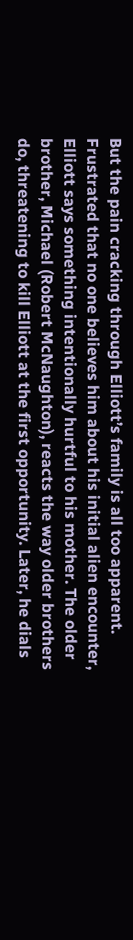But the pain cracking through Elliott’s family is all too apparent. Frustrated that no one believes him about his initial alien encounter, Elliott says something intentionally hurtful to his mother. The older brother, Michael (Robert McNaughton), reacts the way older brothers do, threatening to kill Elliott at the first opportunity. Later, he dials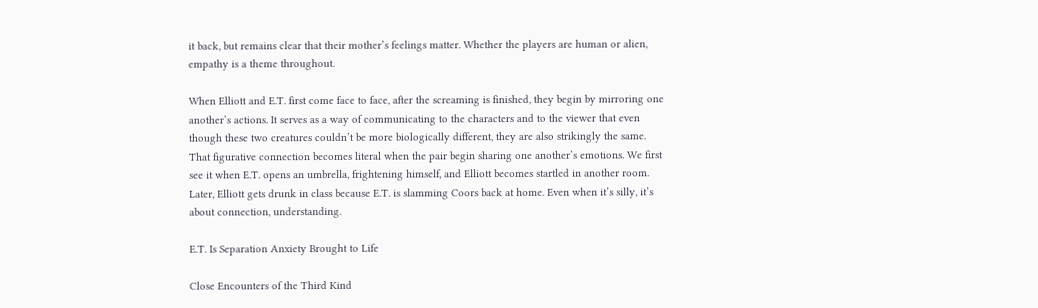it back, but remains clear that their mother’s feelings matter. Whether the players are human or alien, empathy is a theme throughout.

When Elliott and E.T. first come face to face, after the screaming is finished, they begin by mirroring one another’s actions. It serves as a way of communicating to the characters and to the viewer that even though these two creatures couldn’t be more biologically different, they are also strikingly the same. That figurative connection becomes literal when the pair begin sharing one another’s emotions. We first see it when E.T. opens an umbrella, frightening himself, and Elliott becomes startled in another room. Later, Elliott gets drunk in class because E.T. is slamming Coors back at home. Even when it’s silly, it’s about connection, understanding.

E.T. Is Separation Anxiety Brought to Life

Close Encounters of the Third Kind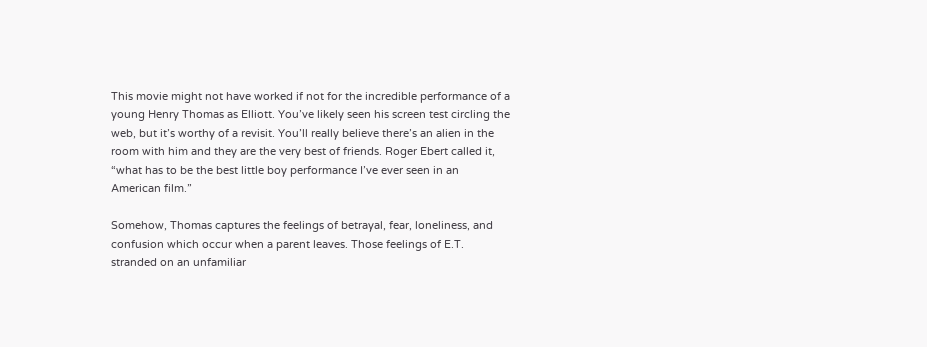This movie might not have worked if not for the incredible performance of a young Henry Thomas as Elliott. You’ve likely seen his screen test circling the web, but it’s worthy of a revisit. You’ll really believe there’s an alien in the room with him and they are the very best of friends. Roger Ebert called it, “what has to be the best little boy performance I’ve ever seen in an American film.”

Somehow, Thomas captures the feelings of betrayal, fear, loneliness, and confusion which occur when a parent leaves. Those feelings of E.T. stranded on an unfamiliar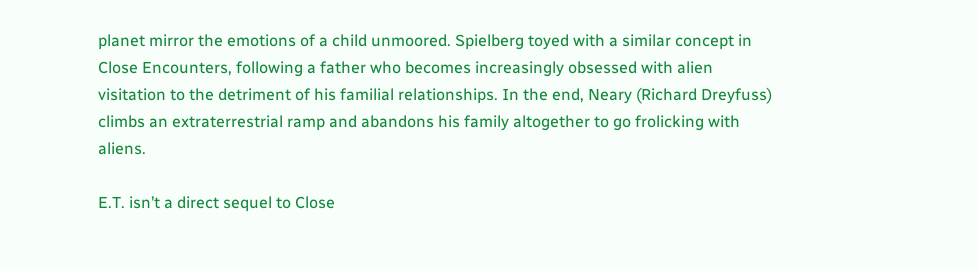planet mirror the emotions of a child unmoored. Spielberg toyed with a similar concept in Close Encounters, following a father who becomes increasingly obsessed with alien visitation to the detriment of his familial relationships. In the end, Neary (Richard Dreyfuss) climbs an extraterrestrial ramp and abandons his family altogether to go frolicking with aliens.

E.T. isn’t a direct sequel to Close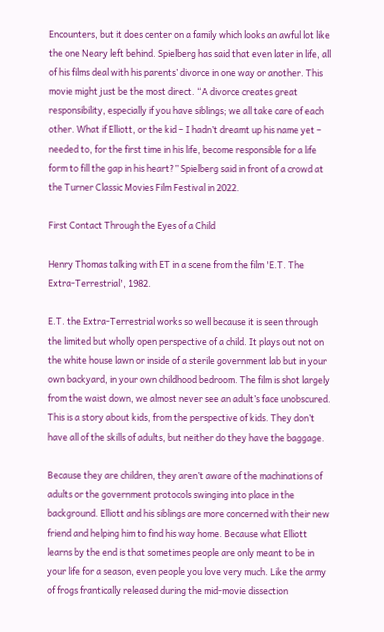Encounters, but it does center on a family which looks an awful lot like the one Neary left behind. Spielberg has said that even later in life, all of his films deal with his parents’ divorce in one way or another. This movie might just be the most direct. “A divorce creates great responsibility, especially if you have siblings; we all take care of each other. What if Elliott, or the kid – I hadn’t dreamt up his name yet – needed to, for the first time in his life, become responsible for a life form to fill the gap in his heart?” Spielberg said in front of a crowd at the Turner Classic Movies Film Festival in 2022.

First Contact Through the Eyes of a Child

Henry Thomas talking with ET in a scene from the film 'E.T. The Extra-Terrestrial', 1982.

E.T. the Extra-Terrestrial works so well because it is seen through the limited but wholly open perspective of a child. It plays out not on the white house lawn or inside of a sterile government lab but in your own backyard, in your own childhood bedroom. The film is shot largely from the waist down, we almost never see an adult’s face unobscured. This is a story about kids, from the perspective of kids. They don’t have all of the skills of adults, but neither do they have the baggage.

Because they are children, they aren’t aware of the machinations of adults or the government protocols swinging into place in the background. Elliott and his siblings are more concerned with their new friend and helping him to find his way home. Because what Elliott learns by the end is that sometimes people are only meant to be in your life for a season, even people you love very much. Like the army of frogs frantically released during the mid-movie dissection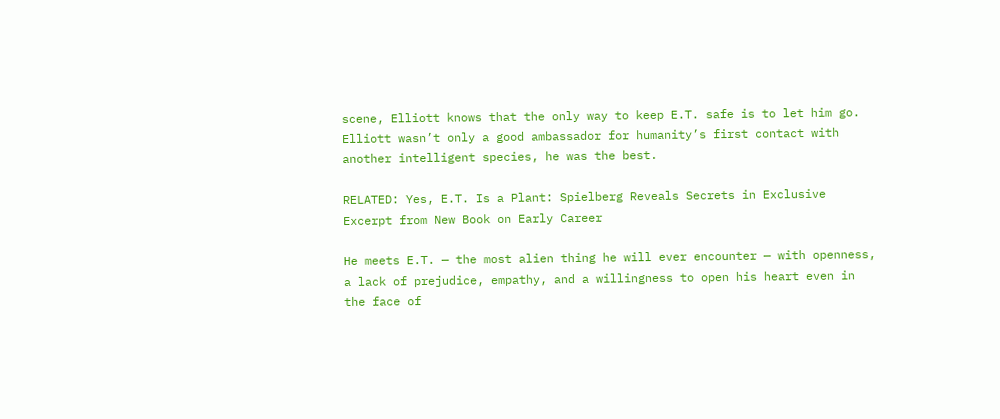scene, Elliott knows that the only way to keep E.T. safe is to let him go. Elliott wasn’t only a good ambassador for humanity’s first contact with another intelligent species, he was the best.

RELATED: Yes, E.T. Is a Plant: Spielberg Reveals Secrets in Exclusive Excerpt from New Book on Early Career

He meets E.T. — the most alien thing he will ever encounter — with openness, a lack of prejudice, empathy, and a willingness to open his heart even in the face of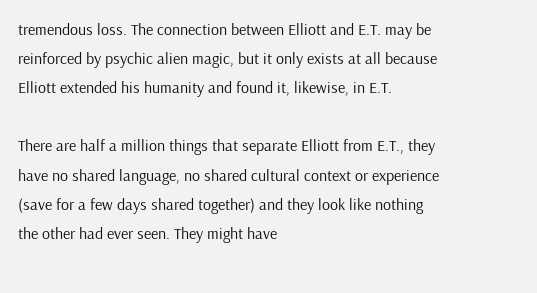tremendous loss. The connection between Elliott and E.T. may be reinforced by psychic alien magic, but it only exists at all because Elliott extended his humanity and found it, likewise, in E.T.

There are half a million things that separate Elliott from E.T., they have no shared language, no shared cultural context or experience (save for a few days shared together) and they look like nothing the other had ever seen. They might have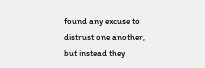found any excuse to distrust one another, but instead they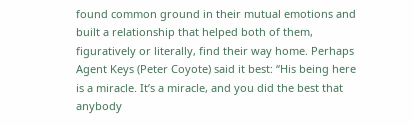found common ground in their mutual emotions and built a relationship that helped both of them, figuratively or literally, find their way home. Perhaps Agent Keys (Peter Coyote) said it best: “His being here is a miracle. It’s a miracle, and you did the best that anybody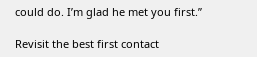could do. I’m glad he met you first.”

Revisit the best first contact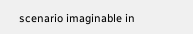scenario imaginable in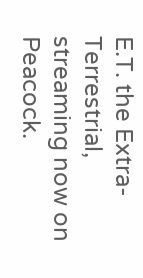E.T. the Extra-Terrestrial, streaming now on Peacock.